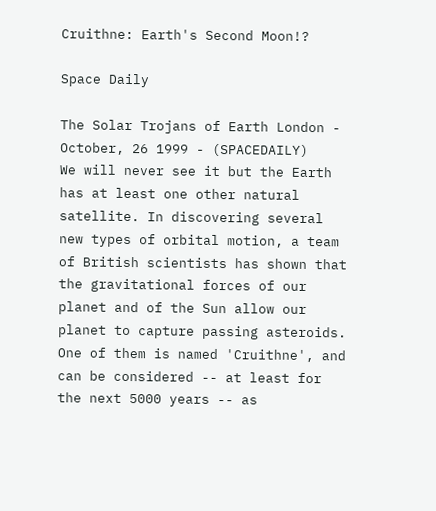Cruithne: Earth's Second Moon!?

Space Daily

The Solar Trojans of Earth London - October, 26 1999 - (SPACEDAILY)
We will never see it but the Earth has at least one other natural
satellite. In discovering several new types of orbital motion, a team
of British scientists has shown that the gravitational forces of our
planet and of the Sun allow our planet to capture passing asteroids.
One of them is named 'Cruithne', and can be considered -- at least for
the next 5000 years -- as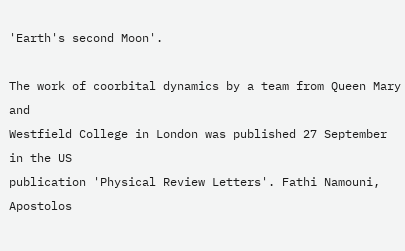'Earth's second Moon'.

The work of coorbital dynamics by a team from Queen Mary and
Westfield College in London was published 27 September in the US
publication 'Physical Review Letters'. Fathi Namouni, Apostolos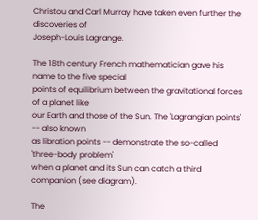Christou and Carl Murray have taken even further the discoveries of
Joseph-Louis Lagrange.

The 18th century French mathematician gave his name to the five special
points of equilibrium between the gravitational forces of a planet like
our Earth and those of the Sun. The 'Lagrangian points' -- also known
as libration points -- demonstrate the so-called 'three-body problem'
when a planet and its Sun can catch a third companion (see diagram).

The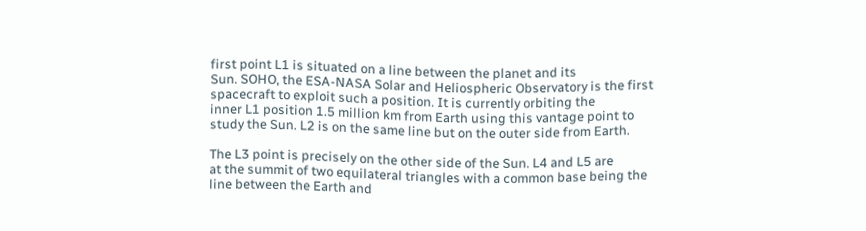first point L1 is situated on a line between the planet and its
Sun. SOHO, the ESA-NASA Solar and Heliospheric Observatory is the first
spacecraft to exploit such a position. It is currently orbiting the
inner L1 position 1.5 million km from Earth using this vantage point to
study the Sun. L2 is on the same line but on the outer side from Earth.

The L3 point is precisely on the other side of the Sun. L4 and L5 are
at the summit of two equilateral triangles with a common base being the
line between the Earth and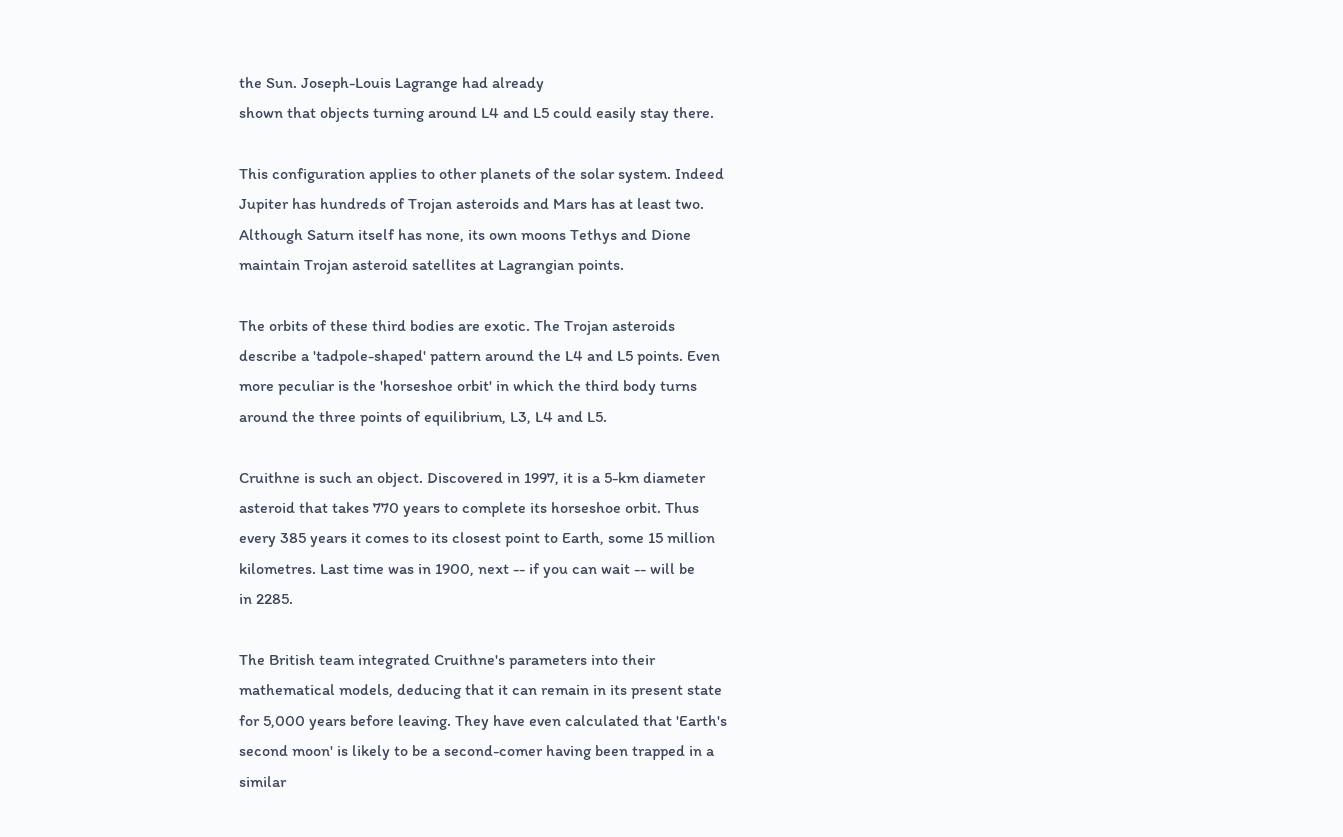the Sun. Joseph-Louis Lagrange had already
shown that objects turning around L4 and L5 could easily stay there.

This configuration applies to other planets of the solar system. Indeed
Jupiter has hundreds of Trojan asteroids and Mars has at least two.
Although Saturn itself has none, its own moons Tethys and Dione
maintain Trojan asteroid satellites at Lagrangian points.

The orbits of these third bodies are exotic. The Trojan asteroids
describe a 'tadpole-shaped' pattern around the L4 and L5 points. Even
more peculiar is the 'horseshoe orbit' in which the third body turns
around the three points of equilibrium, L3, L4 and L5.

Cruithne is such an object. Discovered in 1997, it is a 5-km diameter
asteroid that takes 770 years to complete its horseshoe orbit. Thus
every 385 years it comes to its closest point to Earth, some 15 million
kilometres. Last time was in 1900, next -- if you can wait -- will be
in 2285.

The British team integrated Cruithne's parameters into their
mathematical models, deducing that it can remain in its present state
for 5,000 years before leaving. They have even calculated that 'Earth's
second moon' is likely to be a second-comer having been trapped in a
similar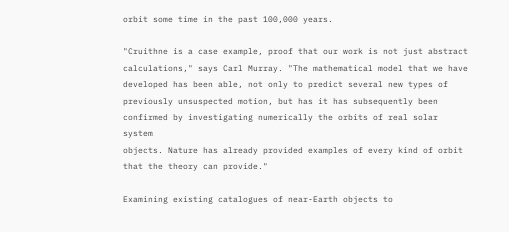orbit some time in the past 100,000 years.

"Cruithne is a case example, proof that our work is not just abstract
calculations," says Carl Murray. "The mathematical model that we have
developed has been able, not only to predict several new types of
previously unsuspected motion, but has it has subsequently been
confirmed by investigating numerically the orbits of real solar system
objects. Nature has already provided examples of every kind of orbit
that the theory can provide."

Examining existing catalogues of near-Earth objects to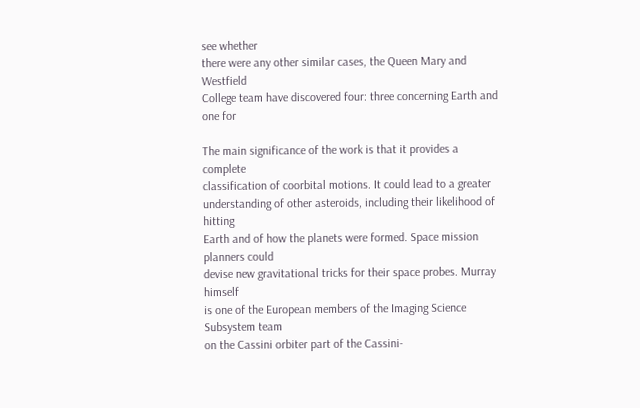see whether
there were any other similar cases, the Queen Mary and Westfield
College team have discovered four: three concerning Earth and one for

The main significance of the work is that it provides a complete
classification of coorbital motions. It could lead to a greater
understanding of other asteroids, including their likelihood of hitting
Earth and of how the planets were formed. Space mission planners could
devise new gravitational tricks for their space probes. Murray himself
is one of the European members of the Imaging Science Subsystem team
on the Cassini orbiter part of the Cassini-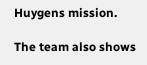Huygens mission.

The team also shows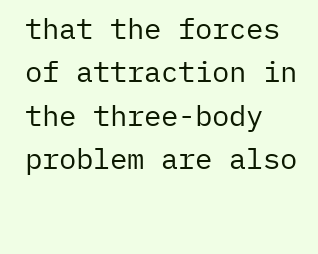that the forces of attraction in the three-body
problem are also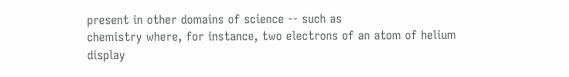present in other domains of science -- such as
chemistry where, for instance, two electrons of an atom of helium
display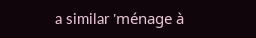a similar 'ménage à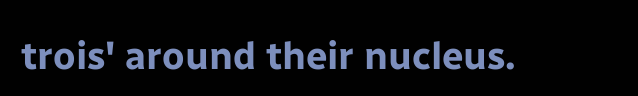trois' around their nucleus.